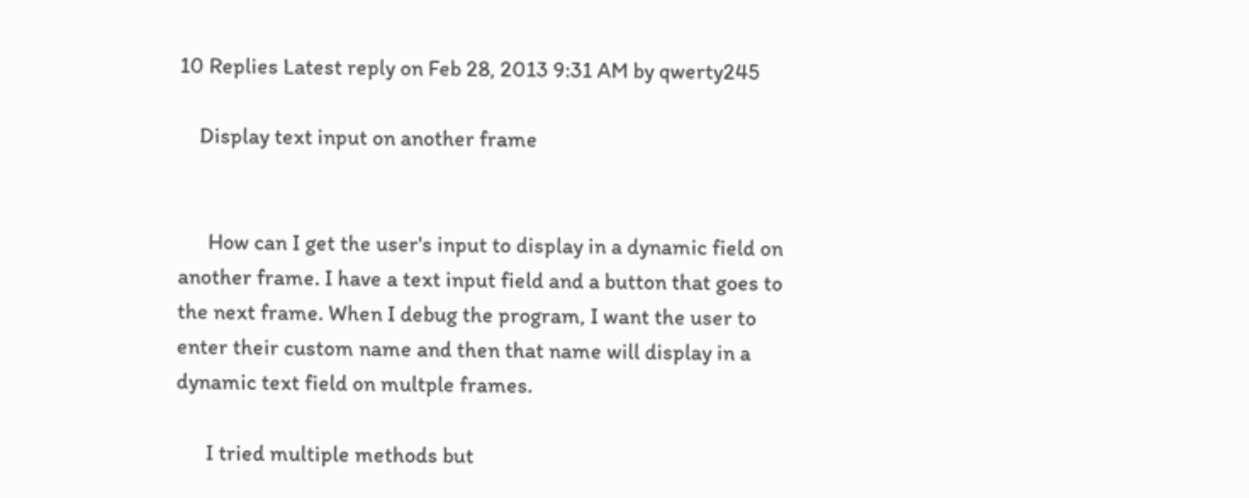10 Replies Latest reply on Feb 28, 2013 9:31 AM by qwerty245

    Display text input on another frame


      How can I get the user's input to display in a dynamic field on another frame. I have a text input field and a button that goes to the next frame. When I debug the program, I want the user to enter their custom name and then that name will display in a dynamic text field on multple frames.

      I tried multiple methods but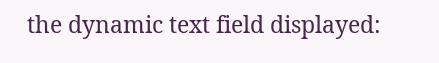the dynamic text field displayed: